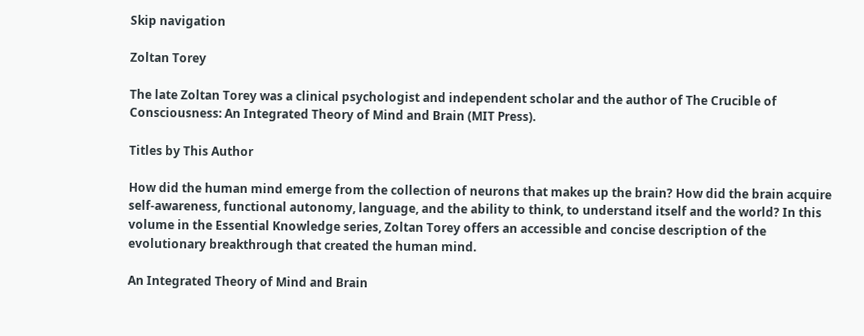Skip navigation

Zoltan Torey

The late Zoltan Torey was a clinical psychologist and independent scholar and the author of The Crucible of Consciousness: An Integrated Theory of Mind and Brain (MIT Press).

Titles by This Author

How did the human mind emerge from the collection of neurons that makes up the brain? How did the brain acquire self-awareness, functional autonomy, language, and the ability to think, to understand itself and the world? In this volume in the Essential Knowledge series, Zoltan Torey offers an accessible and concise description of the evolutionary breakthrough that created the human mind.

An Integrated Theory of Mind and Brain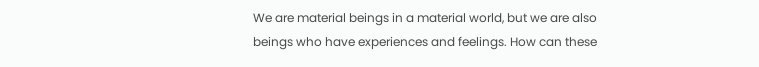We are material beings in a material world, but we are also beings who have experiences and feelings. How can these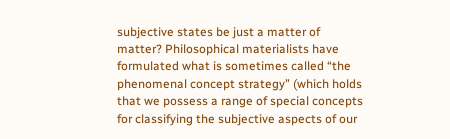subjective states be just a matter of matter? Philosophical materialists have formulated what is sometimes called “the phenomenal concept strategy” (which holds that we possess a range of special concepts for classifying the subjective aspects of our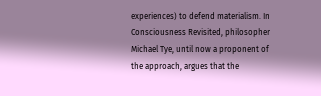experiences) to defend materialism. In Consciousness Revisited, philosopher Michael Tye, until now a proponent of the approach, argues that the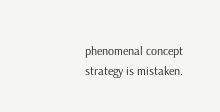phenomenal concept strategy is mistaken.